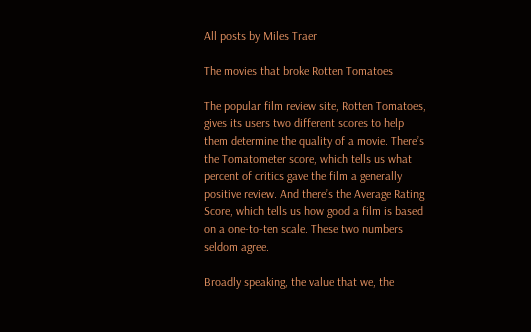All posts by Miles Traer

The movies that broke Rotten Tomatoes

The popular film review site, Rotten Tomatoes, gives its users two different scores to help them determine the quality of a movie. There’s the Tomatometer score, which tells us what percent of critics gave the film a generally positive review. And there’s the Average Rating Score, which tells us how good a film is based on a one-to-ten scale. These two numbers seldom agree.

Broadly speaking, the value that we, the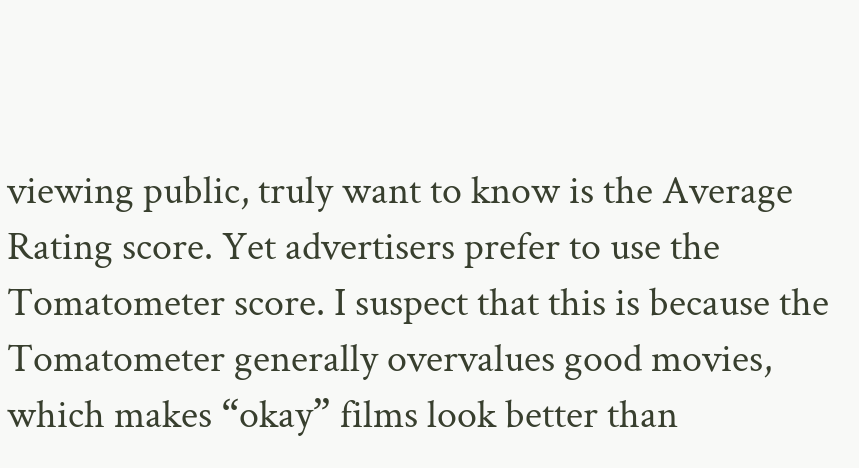viewing public, truly want to know is the Average Rating score. Yet advertisers prefer to use the Tomatometer score. I suspect that this is because the Tomatometer generally overvalues good movies, which makes “okay” films look better than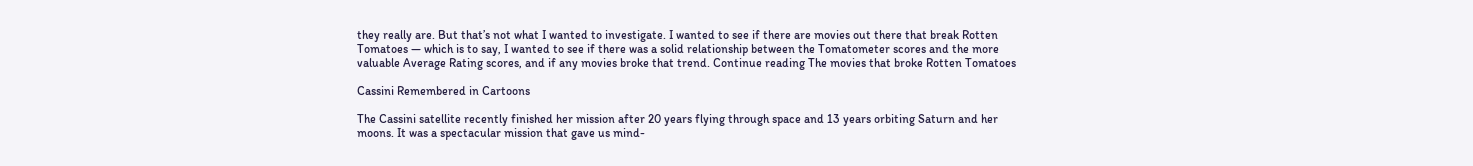they really are. But that’s not what I wanted to investigate. I wanted to see if there are movies out there that break Rotten Tomatoes — which is to say, I wanted to see if there was a solid relationship between the Tomatometer scores and the more valuable Average Rating scores, and if any movies broke that trend. Continue reading The movies that broke Rotten Tomatoes

Cassini Remembered in Cartoons

The Cassini satellite recently finished her mission after 20 years flying through space and 13 years orbiting Saturn and her moons. It was a spectacular mission that gave us mind-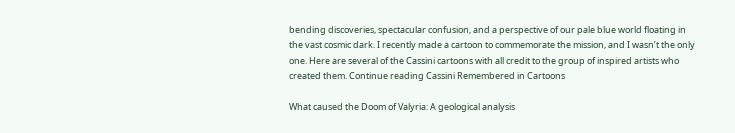bending discoveries, spectacular confusion, and a perspective of our pale blue world floating in the vast cosmic dark. I recently made a cartoon to commemorate the mission, and I wasn’t the only one. Here are several of the Cassini cartoons with all credit to the group of inspired artists who created them. Continue reading Cassini Remembered in Cartoons

What caused the Doom of Valyria: A geological analysis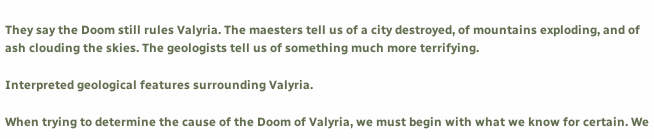They say the Doom still rules Valyria. The maesters tell us of a city destroyed, of mountains exploding, and of ash clouding the skies. The geologists tell us of something much more terrifying.

Interpreted geological features surrounding Valyria.

When trying to determine the cause of the Doom of Valyria, we must begin with what we know for certain. We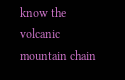know the volcanic mountain chain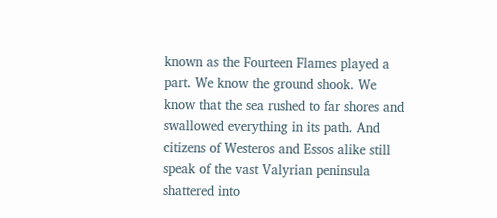known as the Fourteen Flames played a part. We know the ground shook. We know that the sea rushed to far shores and swallowed everything in its path. And citizens of Westeros and Essos alike still speak of the vast Valyrian peninsula shattered into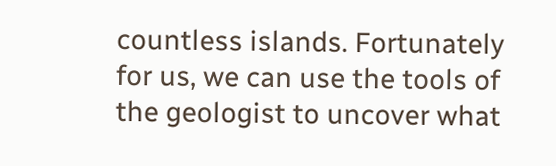countless islands. Fortunately for us, we can use the tools of the geologist to uncover what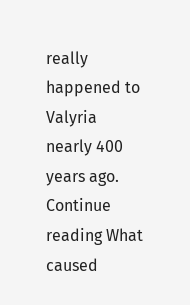really happened to Valyria nearly 400 years ago. Continue reading What caused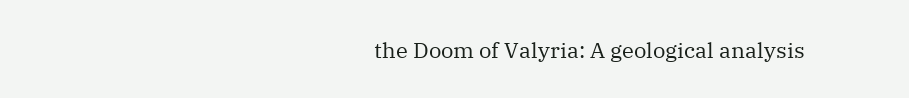the Doom of Valyria: A geological analysis